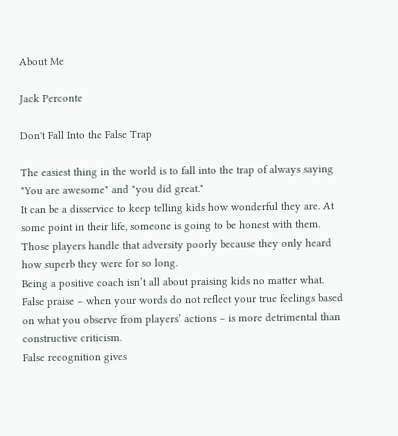About Me

Jack Perconte

Don't Fall Into the False Trap

The easiest thing in the world is to fall into the trap of always saying "You are awesome" and "you did great."
It can be a disservice to keep telling kids how wonderful they are. At some point in their life, someone is going to be honest with them. Those players handle that adversity poorly because they only heard how superb they were for so long.
Being a positive coach isn’t all about praising kids no matter what. False praise – when your words do not reflect your true feelings based on what you observe from players’ actions – is more detrimental than constructive criticism.
False recognition gives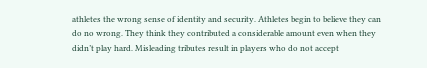athletes the wrong sense of identity and security. Athletes begin to believe they can do no wrong. They think they contributed a considerable amount even when they didn’t play hard. Misleading tributes result in players who do not accept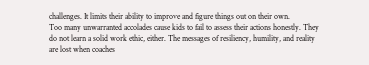challenges. It limits their ability to improve and figure things out on their own.
Too many unwarranted accolades cause kids to fail to assess their actions honestly. They do not learn a solid work ethic, either. The messages of resiliency, humility, and reality are lost when coaches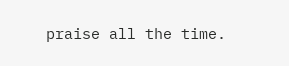praise all the time.